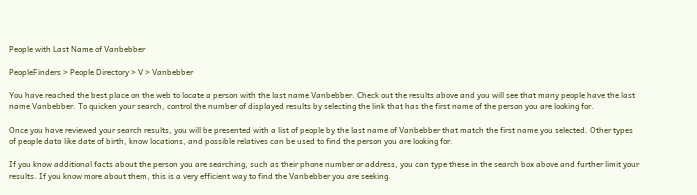People with Last Name of Vanbebber

PeopleFinders > People Directory > V > Vanbebber

You have reached the best place on the web to locate a person with the last name Vanbebber. Check out the results above and you will see that many people have the last name Vanbebber. To quicken your search, control the number of displayed results by selecting the link that has the first name of the person you are looking for.

Once you have reviewed your search results, you will be presented with a list of people by the last name of Vanbebber that match the first name you selected. Other types of people data like date of birth, know locations, and possible relatives can be used to find the person you are looking for.

If you know additional facts about the person you are searching, such as their phone number or address, you can type these in the search box above and further limit your results. If you know more about them, this is a very efficient way to find the Vanbebber you are seeking.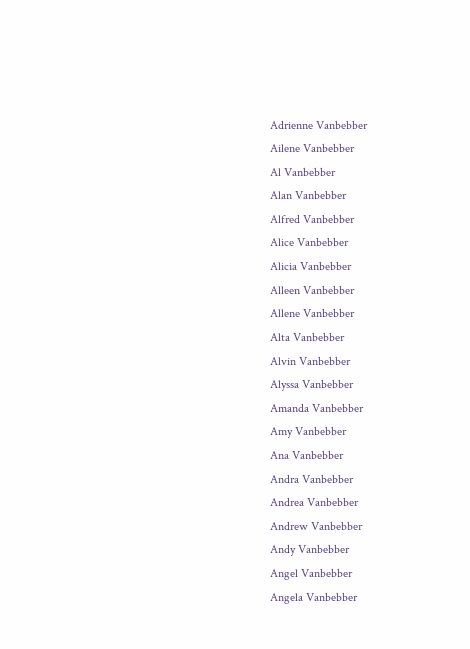Adrienne Vanbebber
Ailene Vanbebber
Al Vanbebber
Alan Vanbebber
Alfred Vanbebber
Alice Vanbebber
Alicia Vanbebber
Alleen Vanbebber
Allene Vanbebber
Alta Vanbebber
Alvin Vanbebber
Alyssa Vanbebber
Amanda Vanbebber
Amy Vanbebber
Ana Vanbebber
Andra Vanbebber
Andrea Vanbebber
Andrew Vanbebber
Andy Vanbebber
Angel Vanbebber
Angela Vanbebber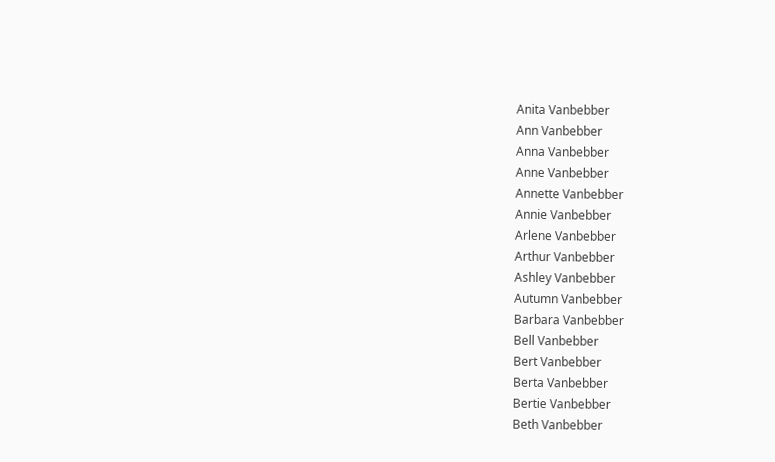Anita Vanbebber
Ann Vanbebber
Anna Vanbebber
Anne Vanbebber
Annette Vanbebber
Annie Vanbebber
Arlene Vanbebber
Arthur Vanbebber
Ashley Vanbebber
Autumn Vanbebber
Barbara Vanbebber
Bell Vanbebber
Bert Vanbebber
Berta Vanbebber
Bertie Vanbebber
Beth Vanbebber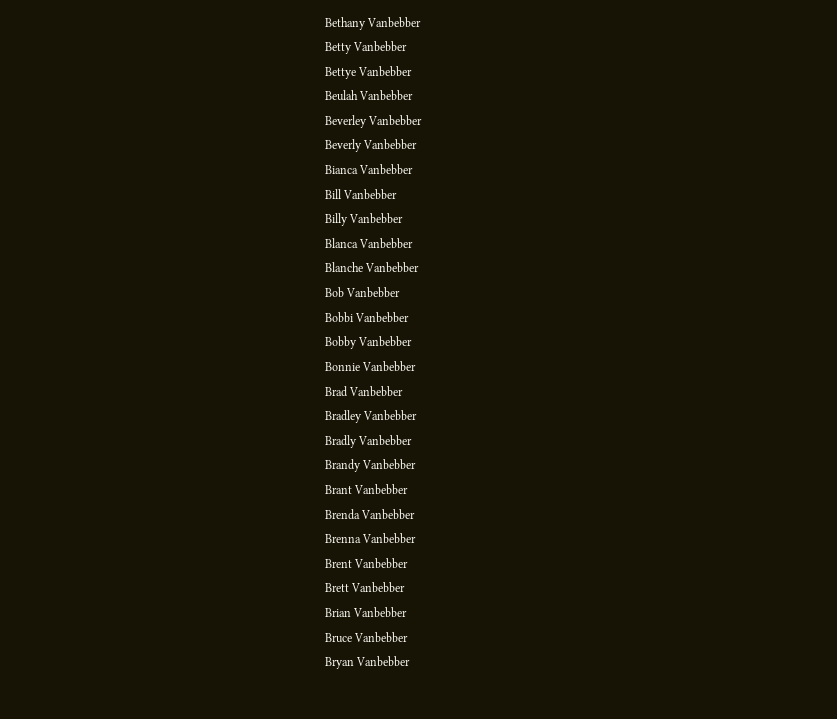Bethany Vanbebber
Betty Vanbebber
Bettye Vanbebber
Beulah Vanbebber
Beverley Vanbebber
Beverly Vanbebber
Bianca Vanbebber
Bill Vanbebber
Billy Vanbebber
Blanca Vanbebber
Blanche Vanbebber
Bob Vanbebber
Bobbi Vanbebber
Bobby Vanbebber
Bonnie Vanbebber
Brad Vanbebber
Bradley Vanbebber
Bradly Vanbebber
Brandy Vanbebber
Brant Vanbebber
Brenda Vanbebber
Brenna Vanbebber
Brent Vanbebber
Brett Vanbebber
Brian Vanbebber
Bruce Vanbebber
Bryan Vanbebber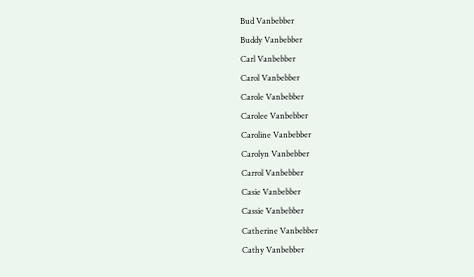Bud Vanbebber
Buddy Vanbebber
Carl Vanbebber
Carol Vanbebber
Carole Vanbebber
Carolee Vanbebber
Caroline Vanbebber
Carolyn Vanbebber
Carrol Vanbebber
Casie Vanbebber
Cassie Vanbebber
Catherine Vanbebber
Cathy Vanbebber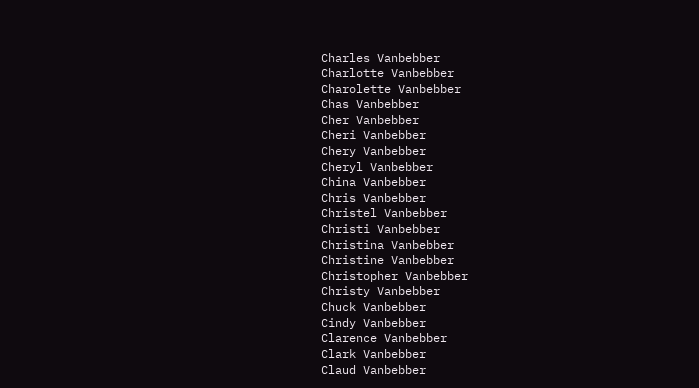Charles Vanbebber
Charlotte Vanbebber
Charolette Vanbebber
Chas Vanbebber
Cher Vanbebber
Cheri Vanbebber
Chery Vanbebber
Cheryl Vanbebber
China Vanbebber
Chris Vanbebber
Christel Vanbebber
Christi Vanbebber
Christina Vanbebber
Christine Vanbebber
Christopher Vanbebber
Christy Vanbebber
Chuck Vanbebber
Cindy Vanbebber
Clarence Vanbebber
Clark Vanbebber
Claud Vanbebber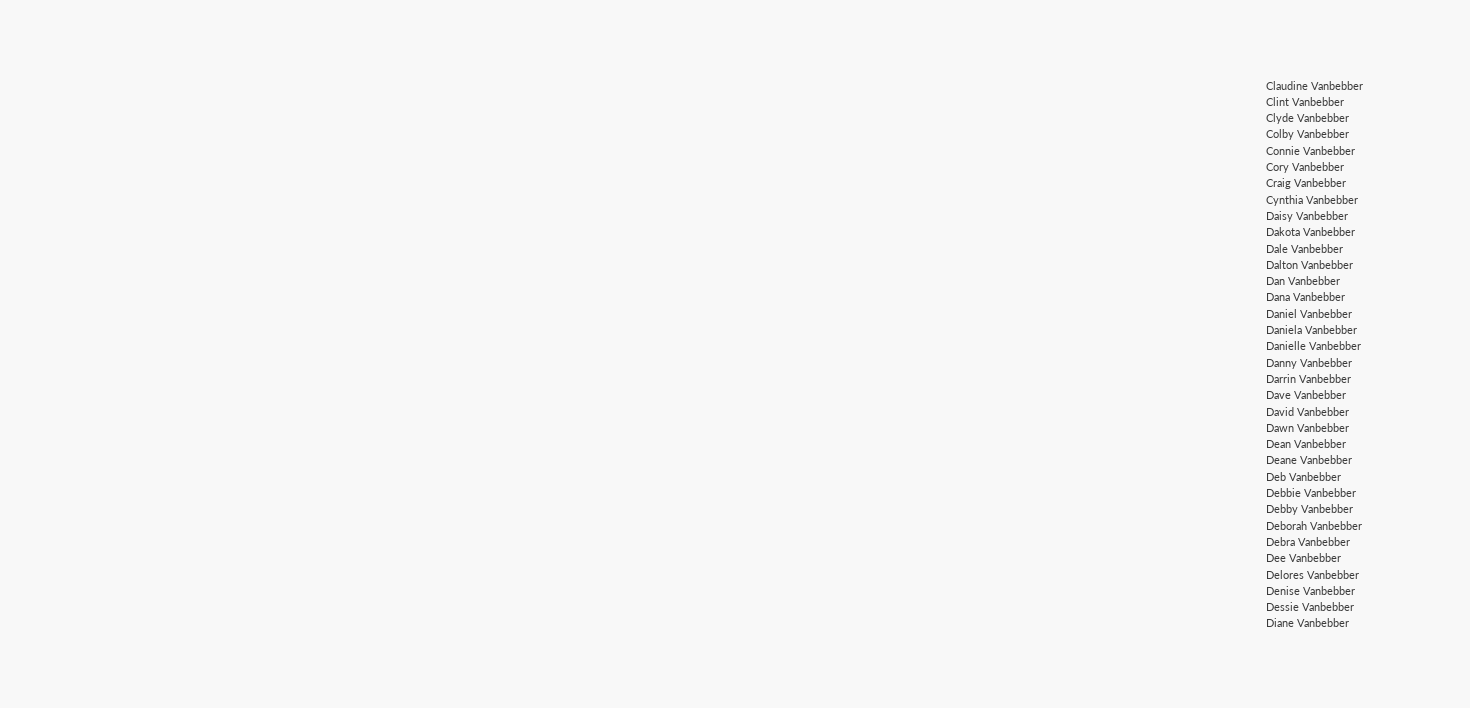Claudine Vanbebber
Clint Vanbebber
Clyde Vanbebber
Colby Vanbebber
Connie Vanbebber
Cory Vanbebber
Craig Vanbebber
Cynthia Vanbebber
Daisy Vanbebber
Dakota Vanbebber
Dale Vanbebber
Dalton Vanbebber
Dan Vanbebber
Dana Vanbebber
Daniel Vanbebber
Daniela Vanbebber
Danielle Vanbebber
Danny Vanbebber
Darrin Vanbebber
Dave Vanbebber
David Vanbebber
Dawn Vanbebber
Dean Vanbebber
Deane Vanbebber
Deb Vanbebber
Debbie Vanbebber
Debby Vanbebber
Deborah Vanbebber
Debra Vanbebber
Dee Vanbebber
Delores Vanbebber
Denise Vanbebber
Dessie Vanbebber
Diane Vanbebber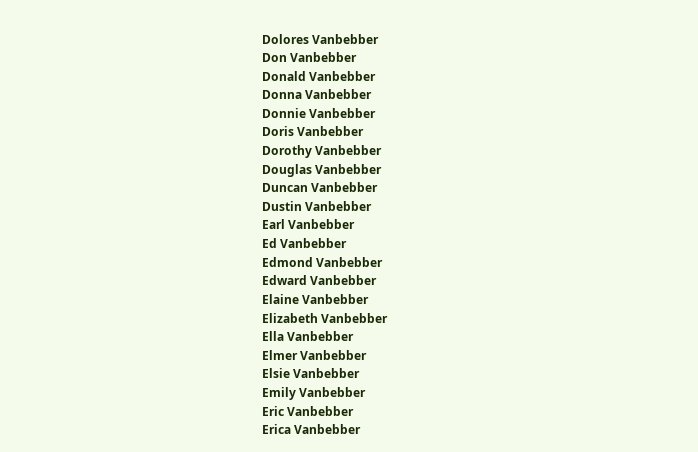Dolores Vanbebber
Don Vanbebber
Donald Vanbebber
Donna Vanbebber
Donnie Vanbebber
Doris Vanbebber
Dorothy Vanbebber
Douglas Vanbebber
Duncan Vanbebber
Dustin Vanbebber
Earl Vanbebber
Ed Vanbebber
Edmond Vanbebber
Edward Vanbebber
Elaine Vanbebber
Elizabeth Vanbebber
Ella Vanbebber
Elmer Vanbebber
Elsie Vanbebber
Emily Vanbebber
Eric Vanbebber
Erica Vanbebber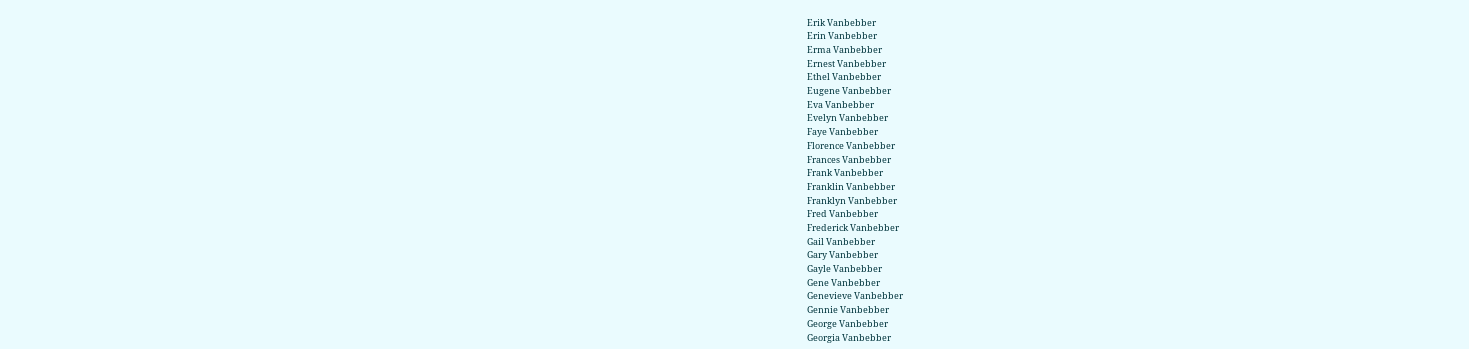Erik Vanbebber
Erin Vanbebber
Erma Vanbebber
Ernest Vanbebber
Ethel Vanbebber
Eugene Vanbebber
Eva Vanbebber
Evelyn Vanbebber
Faye Vanbebber
Florence Vanbebber
Frances Vanbebber
Frank Vanbebber
Franklin Vanbebber
Franklyn Vanbebber
Fred Vanbebber
Frederick Vanbebber
Gail Vanbebber
Gary Vanbebber
Gayle Vanbebber
Gene Vanbebber
Genevieve Vanbebber
Gennie Vanbebber
George Vanbebber
Georgia Vanbebber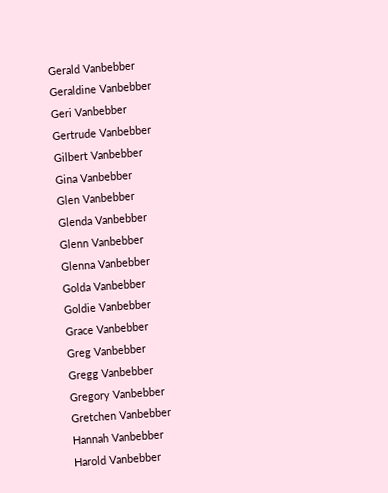Gerald Vanbebber
Geraldine Vanbebber
Geri Vanbebber
Gertrude Vanbebber
Gilbert Vanbebber
Gina Vanbebber
Glen Vanbebber
Glenda Vanbebber
Glenn Vanbebber
Glenna Vanbebber
Golda Vanbebber
Goldie Vanbebber
Grace Vanbebber
Greg Vanbebber
Gregg Vanbebber
Gregory Vanbebber
Gretchen Vanbebber
Hannah Vanbebber
Harold Vanbebber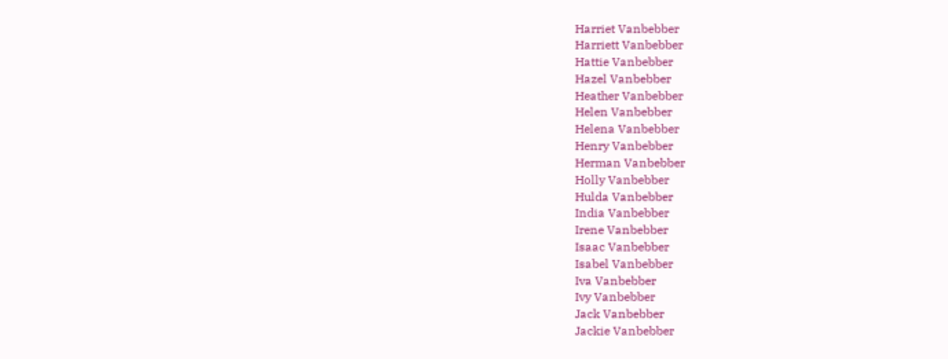Harriet Vanbebber
Harriett Vanbebber
Hattie Vanbebber
Hazel Vanbebber
Heather Vanbebber
Helen Vanbebber
Helena Vanbebber
Henry Vanbebber
Herman Vanbebber
Holly Vanbebber
Hulda Vanbebber
India Vanbebber
Irene Vanbebber
Isaac Vanbebber
Isabel Vanbebber
Iva Vanbebber
Ivy Vanbebber
Jack Vanbebber
Jackie Vanbebber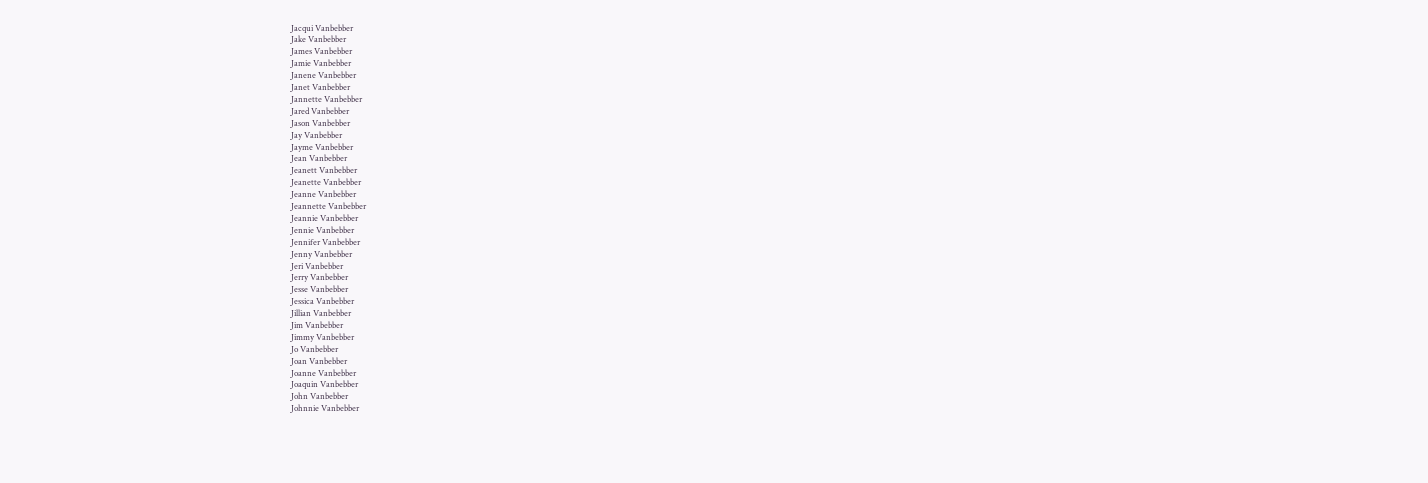Jacqui Vanbebber
Jake Vanbebber
James Vanbebber
Jamie Vanbebber
Janene Vanbebber
Janet Vanbebber
Jannette Vanbebber
Jared Vanbebber
Jason Vanbebber
Jay Vanbebber
Jayme Vanbebber
Jean Vanbebber
Jeanett Vanbebber
Jeanette Vanbebber
Jeanne Vanbebber
Jeannette Vanbebber
Jeannie Vanbebber
Jennie Vanbebber
Jennifer Vanbebber
Jenny Vanbebber
Jeri Vanbebber
Jerry Vanbebber
Jesse Vanbebber
Jessica Vanbebber
Jillian Vanbebber
Jim Vanbebber
Jimmy Vanbebber
Jo Vanbebber
Joan Vanbebber
Joanne Vanbebber
Joaquin Vanbebber
John Vanbebber
Johnnie Vanbebber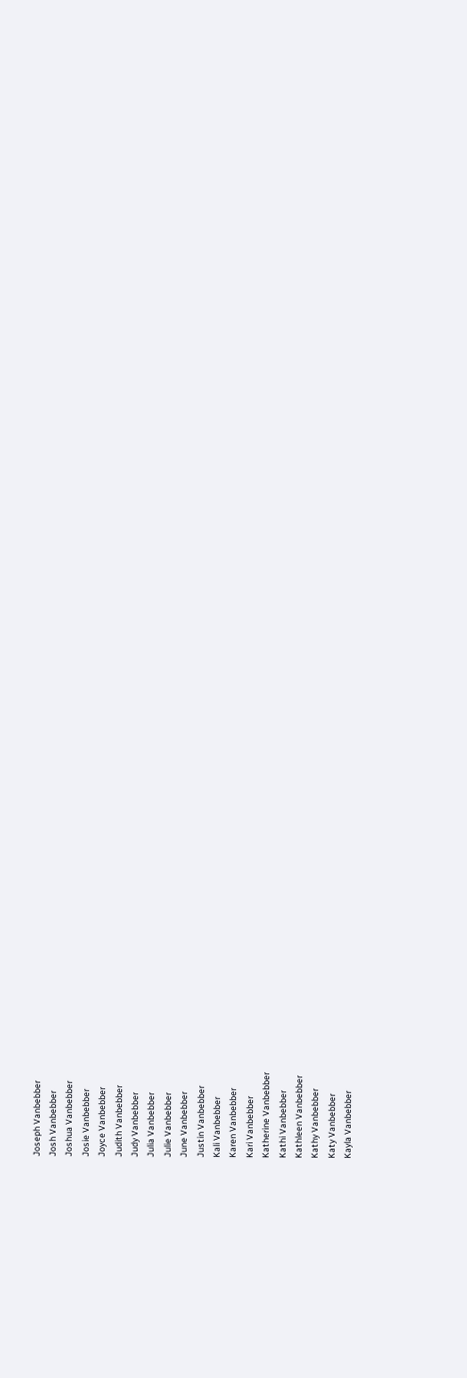Joseph Vanbebber
Josh Vanbebber
Joshua Vanbebber
Josie Vanbebber
Joyce Vanbebber
Judith Vanbebber
Judy Vanbebber
Julia Vanbebber
Julie Vanbebber
June Vanbebber
Justin Vanbebber
Kali Vanbebber
Karen Vanbebber
Kari Vanbebber
Katherine Vanbebber
Kathi Vanbebber
Kathleen Vanbebber
Kathy Vanbebber
Katy Vanbebber
Kayla Vanbebber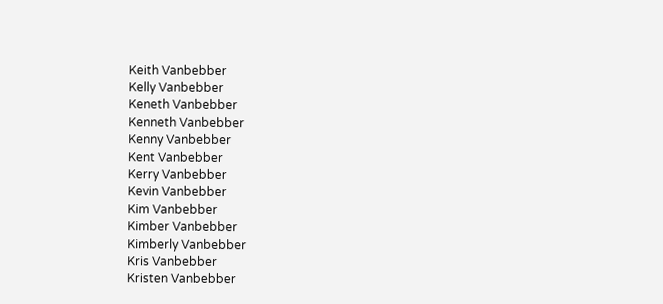Keith Vanbebber
Kelly Vanbebber
Keneth Vanbebber
Kenneth Vanbebber
Kenny Vanbebber
Kent Vanbebber
Kerry Vanbebber
Kevin Vanbebber
Kim Vanbebber
Kimber Vanbebber
Kimberly Vanbebber
Kris Vanbebber
Kristen Vanbebber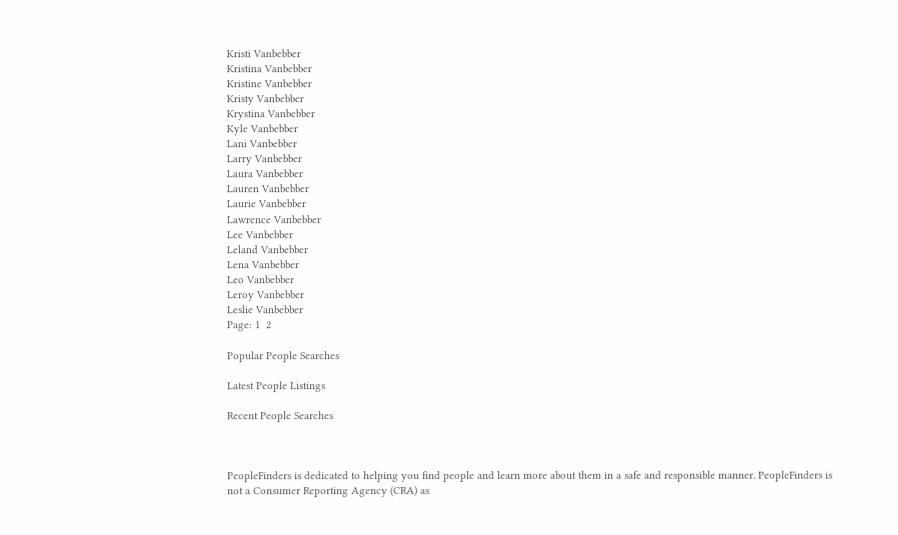Kristi Vanbebber
Kristina Vanbebber
Kristine Vanbebber
Kristy Vanbebber
Krystina Vanbebber
Kyle Vanbebber
Lani Vanbebber
Larry Vanbebber
Laura Vanbebber
Lauren Vanbebber
Laurie Vanbebber
Lawrence Vanbebber
Lee Vanbebber
Leland Vanbebber
Lena Vanbebber
Leo Vanbebber
Leroy Vanbebber
Leslie Vanbebber
Page: 1  2

Popular People Searches

Latest People Listings

Recent People Searches



PeopleFinders is dedicated to helping you find people and learn more about them in a safe and responsible manner. PeopleFinders is not a Consumer Reporting Agency (CRA) as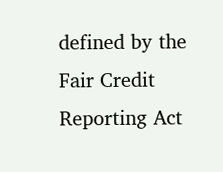defined by the Fair Credit Reporting Act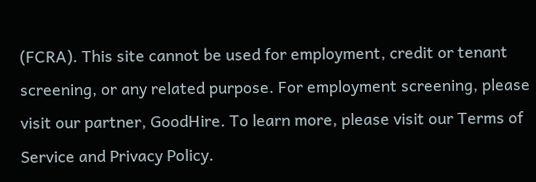(FCRA). This site cannot be used for employment, credit or tenant screening, or any related purpose. For employment screening, please visit our partner, GoodHire. To learn more, please visit our Terms of Service and Privacy Policy.